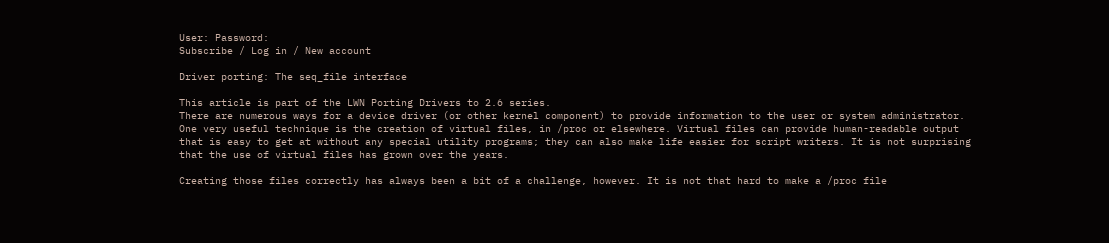User: Password:
Subscribe / Log in / New account

Driver porting: The seq_file interface

This article is part of the LWN Porting Drivers to 2.6 series.
There are numerous ways for a device driver (or other kernel component) to provide information to the user or system administrator. One very useful technique is the creation of virtual files, in /proc or elsewhere. Virtual files can provide human-readable output that is easy to get at without any special utility programs; they can also make life easier for script writers. It is not surprising that the use of virtual files has grown over the years.

Creating those files correctly has always been a bit of a challenge, however. It is not that hard to make a /proc file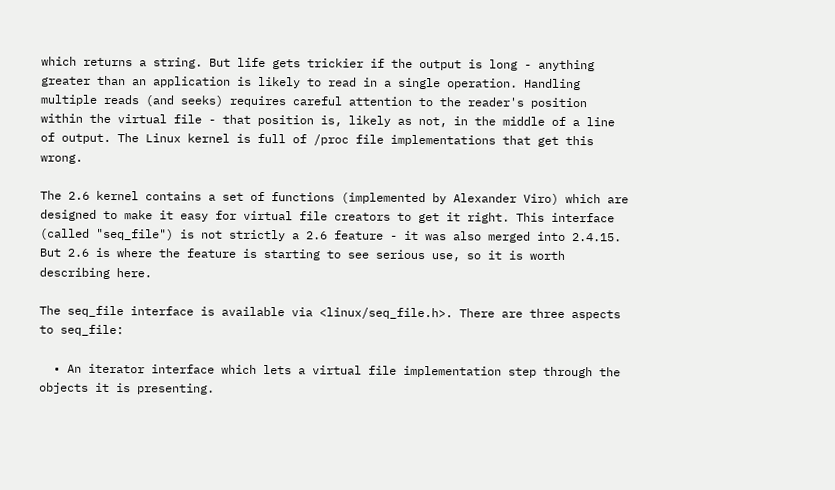which returns a string. But life gets trickier if the output is long - anything greater than an application is likely to read in a single operation. Handling multiple reads (and seeks) requires careful attention to the reader's position within the virtual file - that position is, likely as not, in the middle of a line of output. The Linux kernel is full of /proc file implementations that get this wrong.

The 2.6 kernel contains a set of functions (implemented by Alexander Viro) which are designed to make it easy for virtual file creators to get it right. This interface (called "seq_file") is not strictly a 2.6 feature - it was also merged into 2.4.15. But 2.6 is where the feature is starting to see serious use, so it is worth describing here.

The seq_file interface is available via <linux/seq_file.h>. There are three aspects to seq_file:

  • An iterator interface which lets a virtual file implementation step through the objects it is presenting.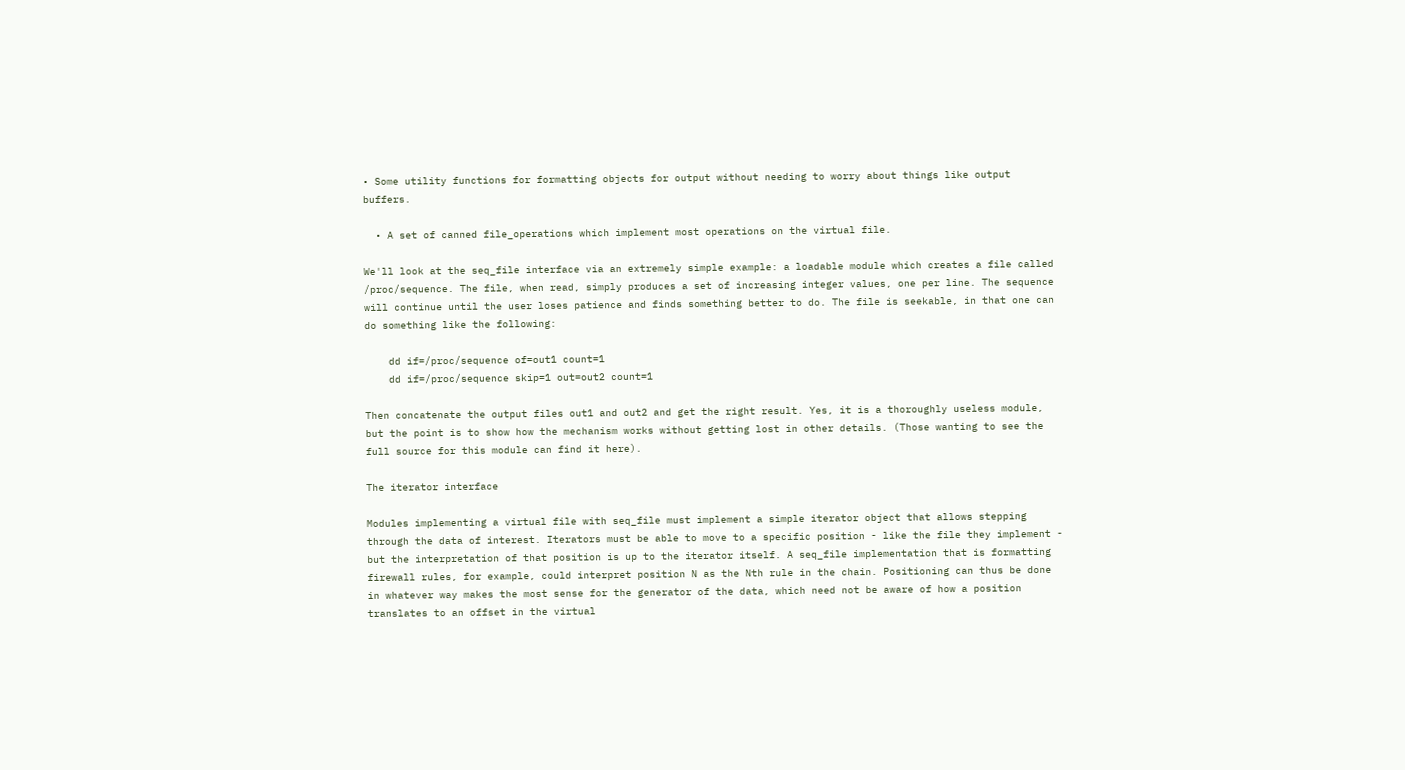• Some utility functions for formatting objects for output without needing to worry about things like output buffers.

  • A set of canned file_operations which implement most operations on the virtual file.

We'll look at the seq_file interface via an extremely simple example: a loadable module which creates a file called /proc/sequence. The file, when read, simply produces a set of increasing integer values, one per line. The sequence will continue until the user loses patience and finds something better to do. The file is seekable, in that one can do something like the following:

    dd if=/proc/sequence of=out1 count=1
    dd if=/proc/sequence skip=1 out=out2 count=1

Then concatenate the output files out1 and out2 and get the right result. Yes, it is a thoroughly useless module, but the point is to show how the mechanism works without getting lost in other details. (Those wanting to see the full source for this module can find it here).

The iterator interface

Modules implementing a virtual file with seq_file must implement a simple iterator object that allows stepping through the data of interest. Iterators must be able to move to a specific position - like the file they implement - but the interpretation of that position is up to the iterator itself. A seq_file implementation that is formatting firewall rules, for example, could interpret position N as the Nth rule in the chain. Positioning can thus be done in whatever way makes the most sense for the generator of the data, which need not be aware of how a position translates to an offset in the virtual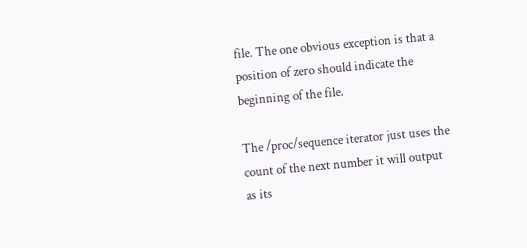file. The one obvious exception is that a position of zero should indicate the beginning of the file.

The /proc/sequence iterator just uses the count of the next number it will output as its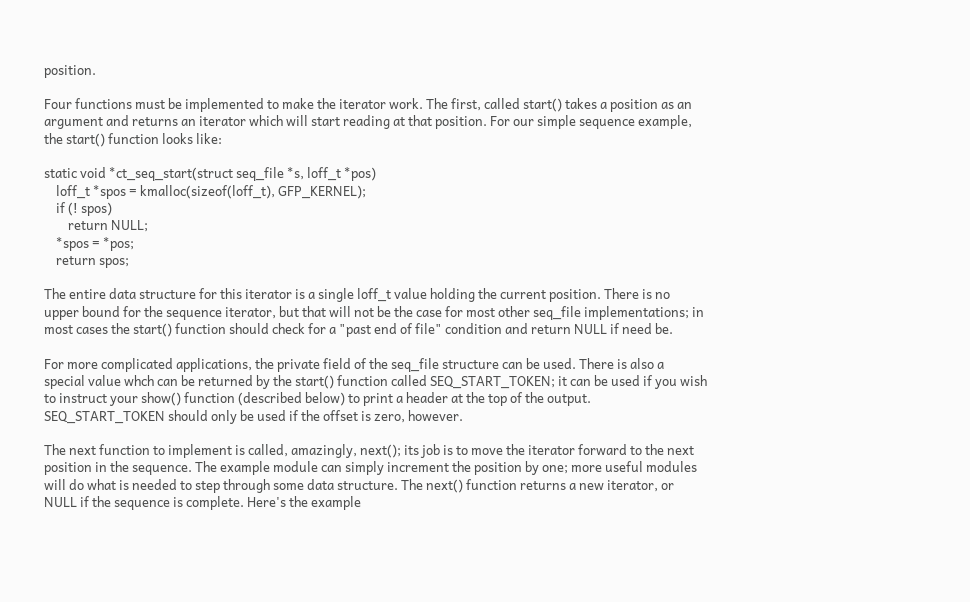position.

Four functions must be implemented to make the iterator work. The first, called start() takes a position as an argument and returns an iterator which will start reading at that position. For our simple sequence example, the start() function looks like:

static void *ct_seq_start(struct seq_file *s, loff_t *pos)
    loff_t *spos = kmalloc(sizeof(loff_t), GFP_KERNEL);
    if (! spos)
        return NULL;
    *spos = *pos;
    return spos;

The entire data structure for this iterator is a single loff_t value holding the current position. There is no upper bound for the sequence iterator, but that will not be the case for most other seq_file implementations; in most cases the start() function should check for a "past end of file" condition and return NULL if need be.

For more complicated applications, the private field of the seq_file structure can be used. There is also a special value whch can be returned by the start() function called SEQ_START_TOKEN; it can be used if you wish to instruct your show() function (described below) to print a header at the top of the output. SEQ_START_TOKEN should only be used if the offset is zero, however.

The next function to implement is called, amazingly, next(); its job is to move the iterator forward to the next position in the sequence. The example module can simply increment the position by one; more useful modules will do what is needed to step through some data structure. The next() function returns a new iterator, or NULL if the sequence is complete. Here's the example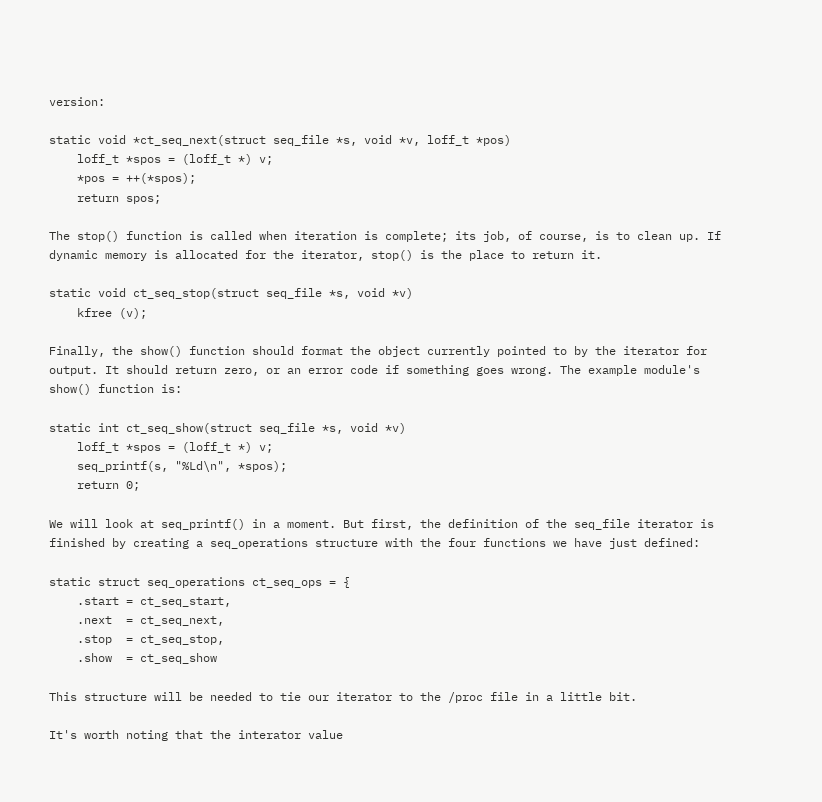version:

static void *ct_seq_next(struct seq_file *s, void *v, loff_t *pos)
    loff_t *spos = (loff_t *) v;
    *pos = ++(*spos);
    return spos;

The stop() function is called when iteration is complete; its job, of course, is to clean up. If dynamic memory is allocated for the iterator, stop() is the place to return it.

static void ct_seq_stop(struct seq_file *s, void *v)
    kfree (v);

Finally, the show() function should format the object currently pointed to by the iterator for output. It should return zero, or an error code if something goes wrong. The example module's show() function is:

static int ct_seq_show(struct seq_file *s, void *v)
    loff_t *spos = (loff_t *) v;
    seq_printf(s, "%Ld\n", *spos);
    return 0;

We will look at seq_printf() in a moment. But first, the definition of the seq_file iterator is finished by creating a seq_operations structure with the four functions we have just defined:

static struct seq_operations ct_seq_ops = {
    .start = ct_seq_start,
    .next  = ct_seq_next,
    .stop  = ct_seq_stop,
    .show  = ct_seq_show

This structure will be needed to tie our iterator to the /proc file in a little bit.

It's worth noting that the interator value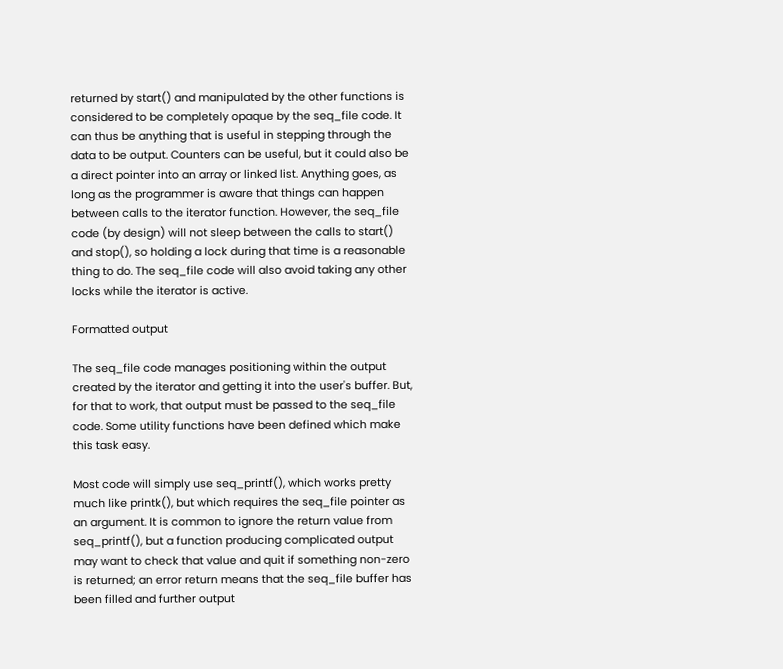returned by start() and manipulated by the other functions is considered to be completely opaque by the seq_file code. It can thus be anything that is useful in stepping through the data to be output. Counters can be useful, but it could also be a direct pointer into an array or linked list. Anything goes, as long as the programmer is aware that things can happen between calls to the iterator function. However, the seq_file code (by design) will not sleep between the calls to start() and stop(), so holding a lock during that time is a reasonable thing to do. The seq_file code will also avoid taking any other locks while the iterator is active.

Formatted output

The seq_file code manages positioning within the output created by the iterator and getting it into the user's buffer. But, for that to work, that output must be passed to the seq_file code. Some utility functions have been defined which make this task easy.

Most code will simply use seq_printf(), which works pretty much like printk(), but which requires the seq_file pointer as an argument. It is common to ignore the return value from seq_printf(), but a function producing complicated output may want to check that value and quit if something non-zero is returned; an error return means that the seq_file buffer has been filled and further output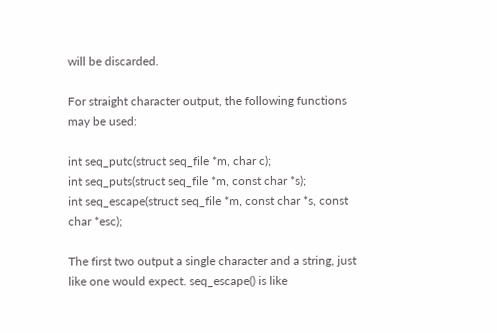will be discarded.

For straight character output, the following functions may be used:

int seq_putc(struct seq_file *m, char c);
int seq_puts(struct seq_file *m, const char *s);
int seq_escape(struct seq_file *m, const char *s, const char *esc);

The first two output a single character and a string, just like one would expect. seq_escape() is like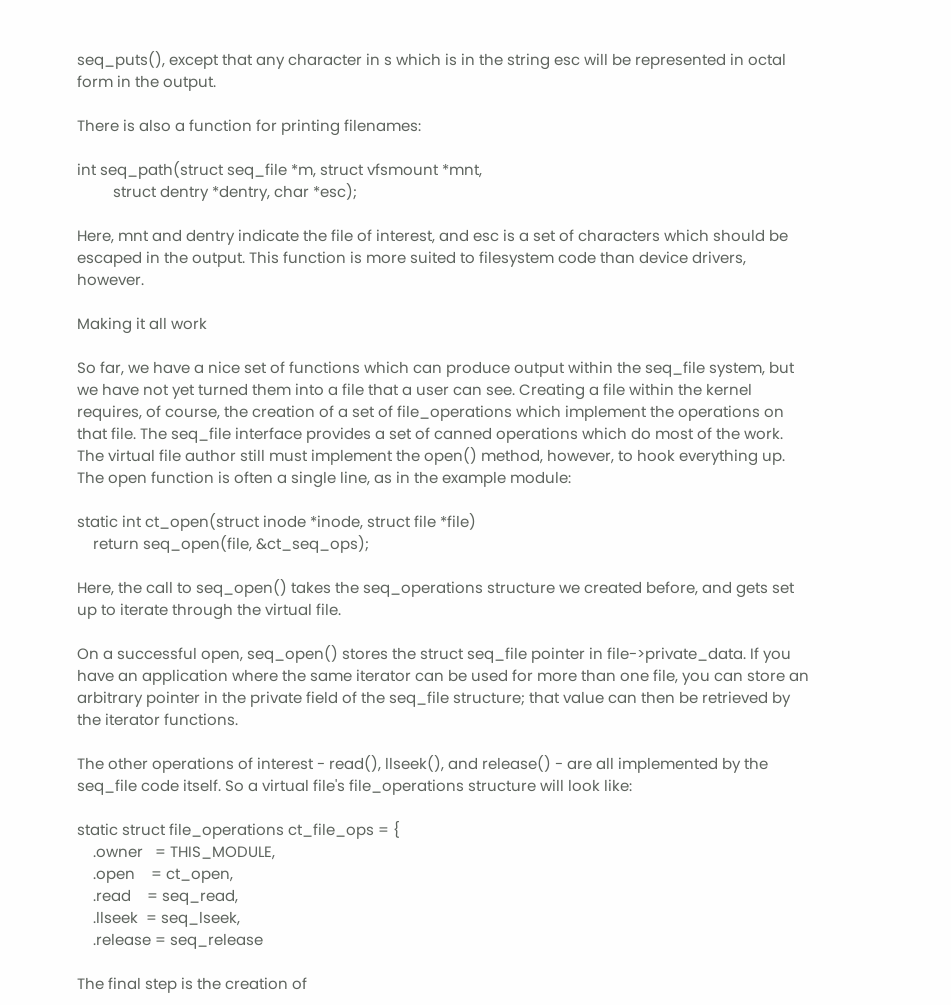seq_puts(), except that any character in s which is in the string esc will be represented in octal form in the output.

There is also a function for printing filenames:

int seq_path(struct seq_file *m, struct vfsmount *mnt,
         struct dentry *dentry, char *esc);

Here, mnt and dentry indicate the file of interest, and esc is a set of characters which should be escaped in the output. This function is more suited to filesystem code than device drivers, however.

Making it all work

So far, we have a nice set of functions which can produce output within the seq_file system, but we have not yet turned them into a file that a user can see. Creating a file within the kernel requires, of course, the creation of a set of file_operations which implement the operations on that file. The seq_file interface provides a set of canned operations which do most of the work. The virtual file author still must implement the open() method, however, to hook everything up. The open function is often a single line, as in the example module:

static int ct_open(struct inode *inode, struct file *file)
    return seq_open(file, &ct_seq_ops);

Here, the call to seq_open() takes the seq_operations structure we created before, and gets set up to iterate through the virtual file.

On a successful open, seq_open() stores the struct seq_file pointer in file->private_data. If you have an application where the same iterator can be used for more than one file, you can store an arbitrary pointer in the private field of the seq_file structure; that value can then be retrieved by the iterator functions.

The other operations of interest - read(), llseek(), and release() - are all implemented by the seq_file code itself. So a virtual file's file_operations structure will look like:

static struct file_operations ct_file_ops = {
    .owner   = THIS_MODULE,
    .open    = ct_open,
    .read    = seq_read,
    .llseek  = seq_lseek,
    .release = seq_release

The final step is the creation of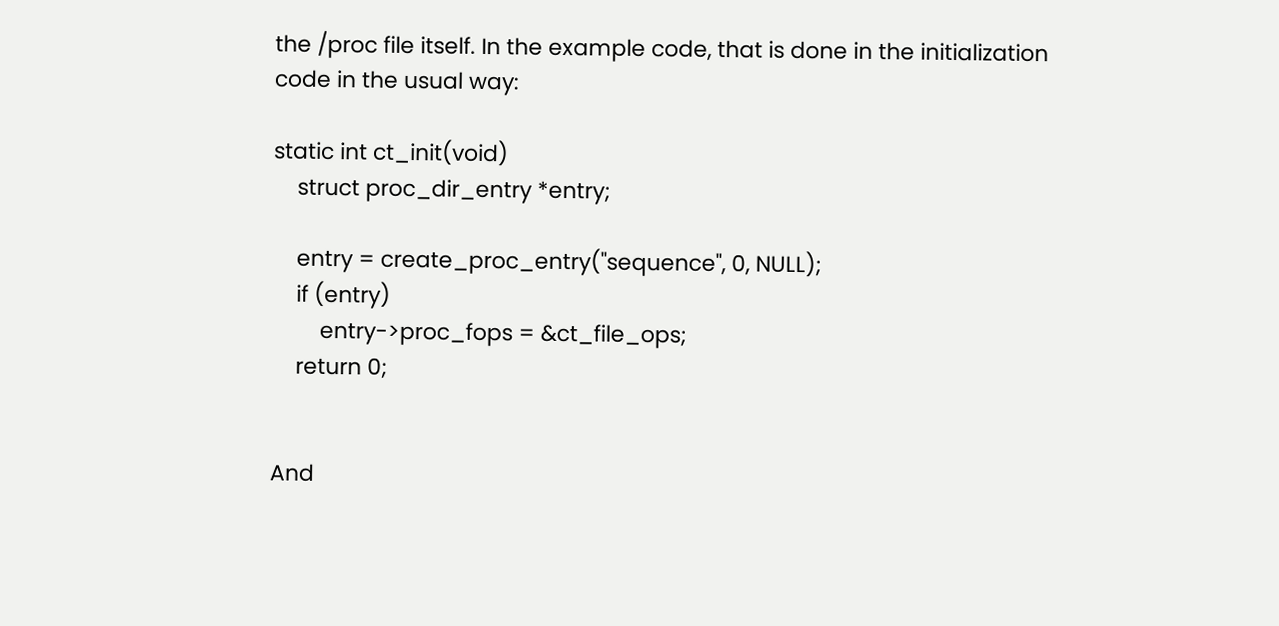the /proc file itself. In the example code, that is done in the initialization code in the usual way:

static int ct_init(void)
    struct proc_dir_entry *entry;

    entry = create_proc_entry("sequence", 0, NULL);
    if (entry)
        entry->proc_fops = &ct_file_ops;
    return 0;


And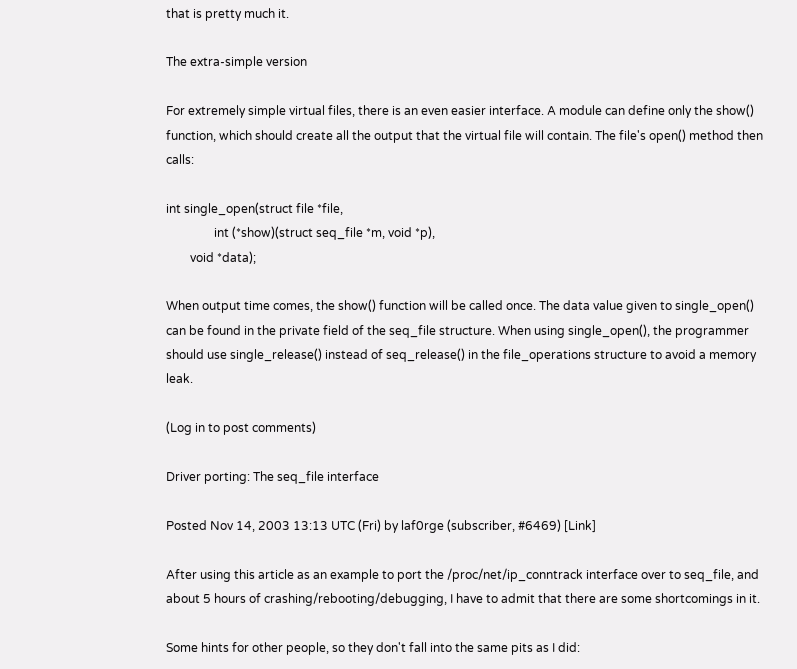that is pretty much it.

The extra-simple version

For extremely simple virtual files, there is an even easier interface. A module can define only the show() function, which should create all the output that the virtual file will contain. The file's open() method then calls:

int single_open(struct file *file,
                int (*show)(struct seq_file *m, void *p),
        void *data);

When output time comes, the show() function will be called once. The data value given to single_open() can be found in the private field of the seq_file structure. When using single_open(), the programmer should use single_release() instead of seq_release() in the file_operations structure to avoid a memory leak.

(Log in to post comments)

Driver porting: The seq_file interface

Posted Nov 14, 2003 13:13 UTC (Fri) by laf0rge (subscriber, #6469) [Link]

After using this article as an example to port the /proc/net/ip_conntrack interface over to seq_file, and about 5 hours of crashing/rebooting/debugging, I have to admit that there are some shortcomings in it.

Some hints for other people, so they don't fall into the same pits as I did: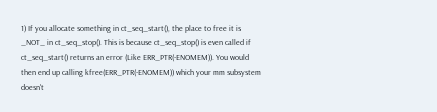1) If you allocate something in ct_seq_start(), the place to free it is _NOT_ in ct_seq_stop(). This is because ct_seq_stop() is even called if ct_seq_start() returns an error (Like ERR_PTR(-ENOMEM)). You would then end up calling kfree(ERR_PTR(-ENOMEM)) which your mm subsystem doesn't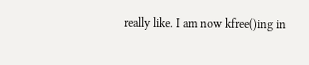really like. I am now kfree()ing in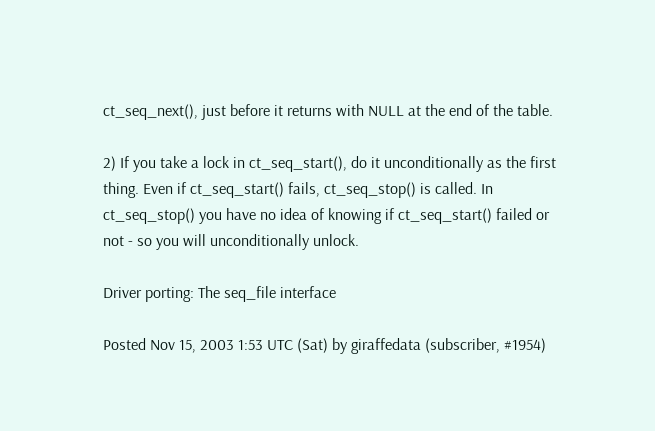ct_seq_next(), just before it returns with NULL at the end of the table.

2) If you take a lock in ct_seq_start(), do it unconditionally as the first thing. Even if ct_seq_start() fails, ct_seq_stop() is called. In ct_seq_stop() you have no idea of knowing if ct_seq_start() failed or not - so you will unconditionally unlock.

Driver porting: The seq_file interface

Posted Nov 15, 2003 1:53 UTC (Sat) by giraffedata (subscriber, #1954)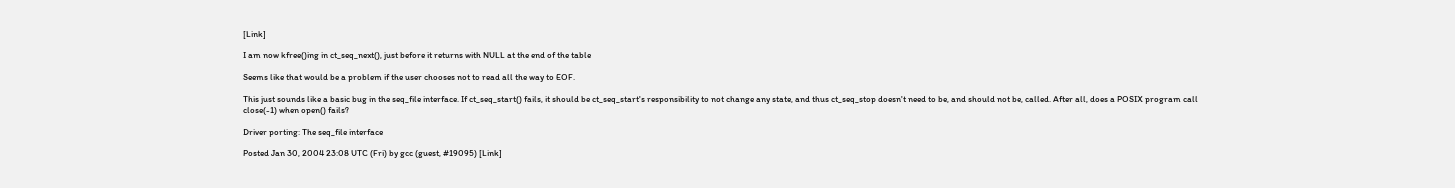[Link]

I am now kfree()ing in ct_seq_next(), just before it returns with NULL at the end of the table

Seems like that would be a problem if the user chooses not to read all the way to EOF.

This just sounds like a basic bug in the seq_file interface. If ct_seq_start() fails, it should be ct_seq_start's responsibility to not change any state, and thus ct_seq_stop doesn't need to be, and should not be, called. After all, does a POSIX program call close(-1) when open() fails?

Driver porting: The seq_file interface

Posted Jan 30, 2004 23:08 UTC (Fri) by gcc (guest, #19095) [Link]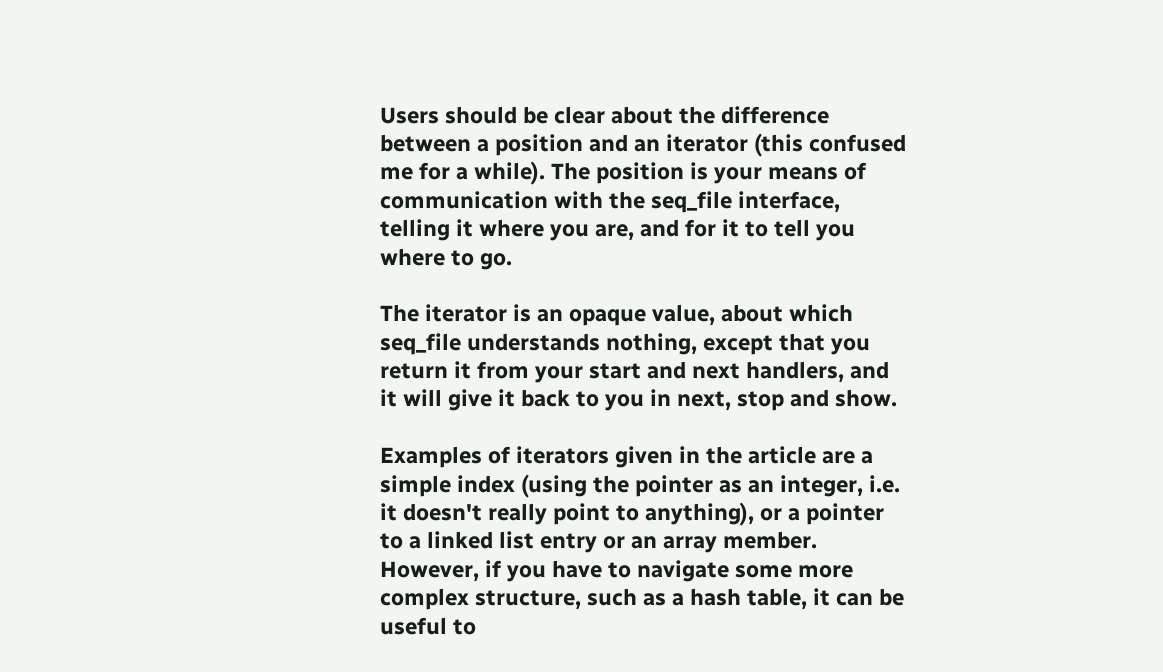Users should be clear about the difference between a position and an iterator (this confused me for a while). The position is your means of communication with the seq_file interface, telling it where you are, and for it to tell you where to go.

The iterator is an opaque value, about which seq_file understands nothing, except that you return it from your start and next handlers, and it will give it back to you in next, stop and show.

Examples of iterators given in the article are a simple index (using the pointer as an integer, i.e. it doesn't really point to anything), or a pointer to a linked list entry or an array member. However, if you have to navigate some more complex structure, such as a hash table, it can be useful to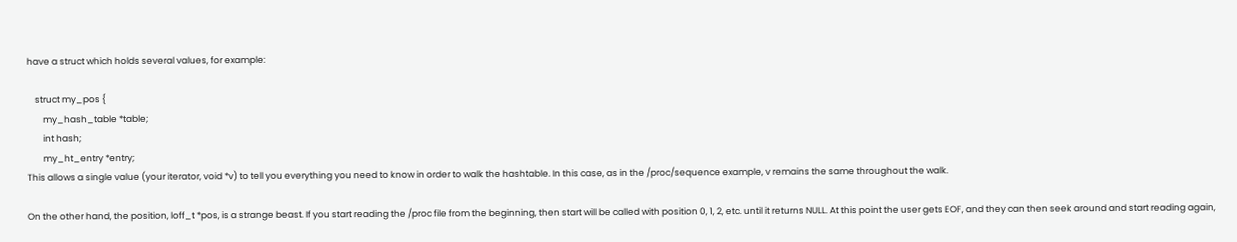have a struct which holds several values, for example:

    struct my_pos {
        my_hash_table *table;
        int hash;
        my_ht_entry *entry;
This allows a single value (your iterator, void *v) to tell you everything you need to know in order to walk the hashtable. In this case, as in the /proc/sequence example, v remains the same throughout the walk.

On the other hand, the position, loff_t *pos, is a strange beast. If you start reading the /proc file from the beginning, then start will be called with position 0, 1, 2, etc. until it returns NULL. At this point the user gets EOF, and they can then seek around and start reading again,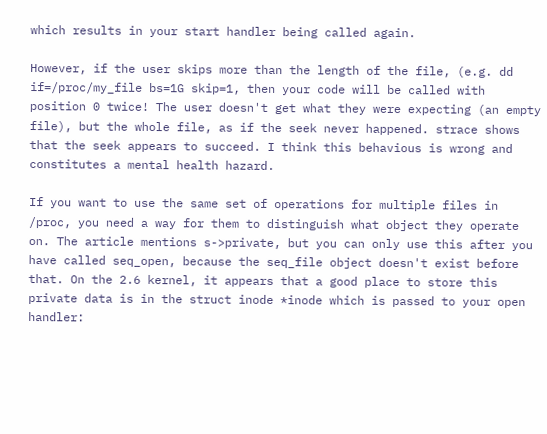which results in your start handler being called again.

However, if the user skips more than the length of the file, (e.g. dd if=/proc/my_file bs=1G skip=1, then your code will be called with position 0 twice! The user doesn't get what they were expecting (an empty file), but the whole file, as if the seek never happened. strace shows that the seek appears to succeed. I think this behavious is wrong and constitutes a mental health hazard.

If you want to use the same set of operations for multiple files in /proc, you need a way for them to distinguish what object they operate on. The article mentions s->private, but you can only use this after you have called seq_open, because the seq_file object doesn't exist before that. On the 2.6 kernel, it appears that a good place to store this private data is in the struct inode *inode which is passed to your open handler: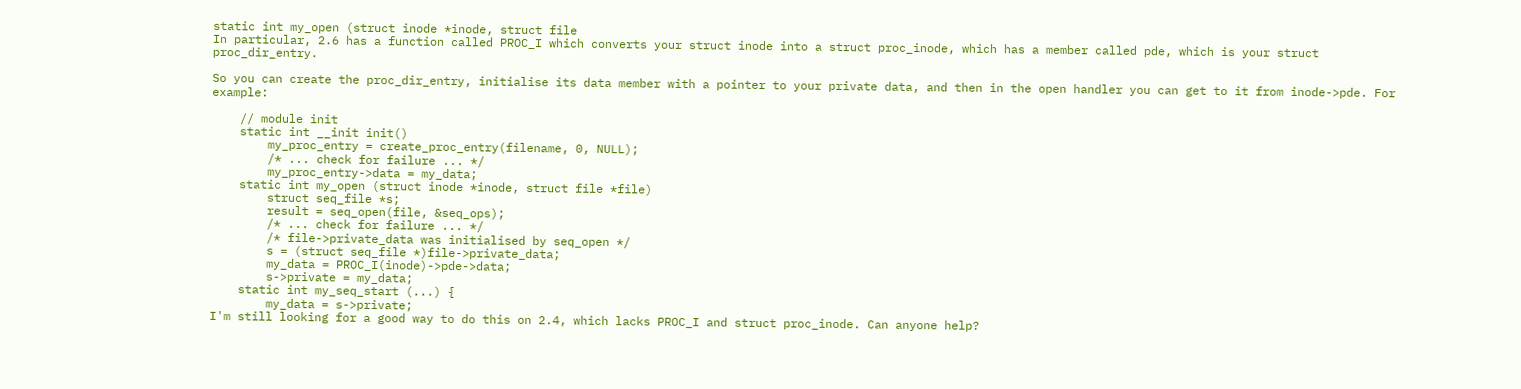static int my_open (struct inode *inode, struct file
In particular, 2.6 has a function called PROC_I which converts your struct inode into a struct proc_inode, which has a member called pde, which is your struct proc_dir_entry.

So you can create the proc_dir_entry, initialise its data member with a pointer to your private data, and then in the open handler you can get to it from inode->pde. For example:

    // module init
    static int __init init()
        my_proc_entry = create_proc_entry(filename, 0, NULL);
        /* ... check for failure ... */
        my_proc_entry->data = my_data;
    static int my_open (struct inode *inode, struct file *file)
        struct seq_file *s;
        result = seq_open(file, &seq_ops);
        /* ... check for failure ... */
        /* file->private_data was initialised by seq_open */
        s = (struct seq_file *)file->private_data;
        my_data = PROC_I(inode)->pde->data;
        s->private = my_data;
    static int my_seq_start (...) {
        my_data = s->private;
I'm still looking for a good way to do this on 2.4, which lacks PROC_I and struct proc_inode. Can anyone help?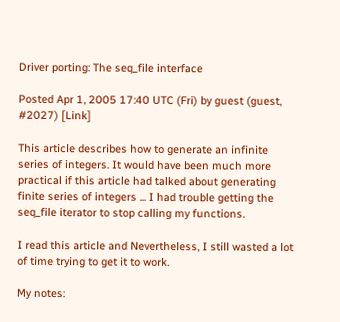Driver porting: The seq_file interface

Posted Apr 1, 2005 17:40 UTC (Fri) by guest (guest, #2027) [Link]

This article describes how to generate an infinite series of integers. It would have been much more practical if this article had talked about generating finite series of integers ... I had trouble getting the seq_file iterator to stop calling my functions.

I read this article and Nevertheless, I still wasted a lot of time trying to get it to work.

My notes: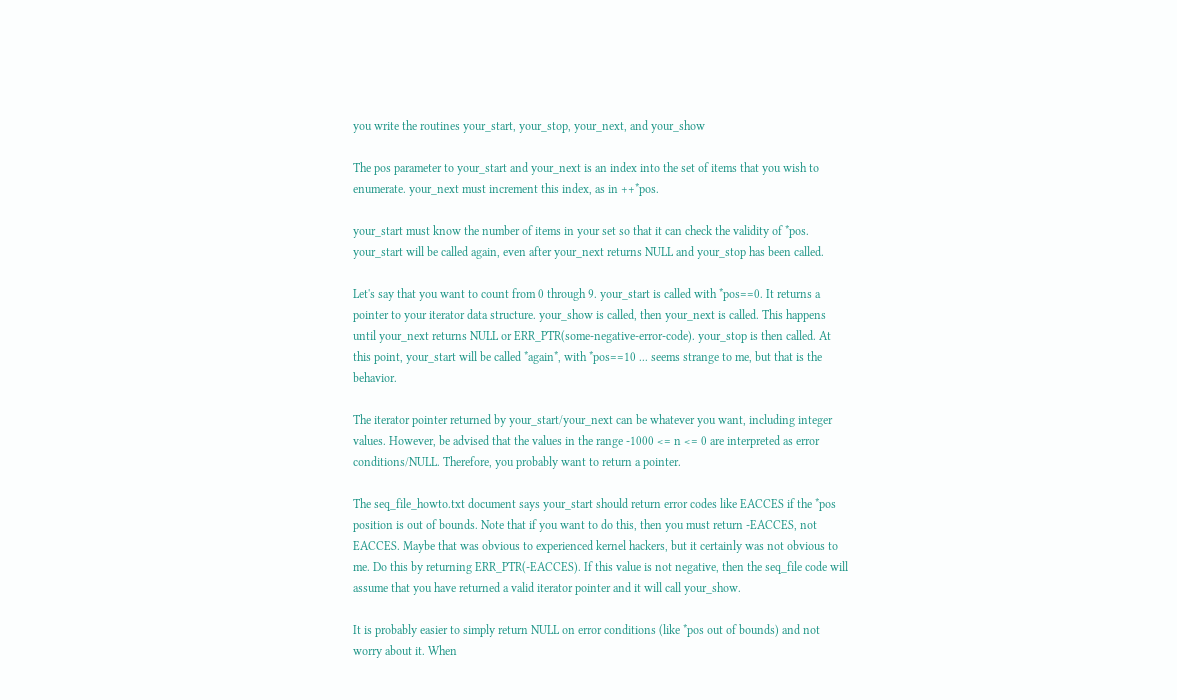you write the routines your_start, your_stop, your_next, and your_show

The pos parameter to your_start and your_next is an index into the set of items that you wish to enumerate. your_next must increment this index, as in ++*pos.

your_start must know the number of items in your set so that it can check the validity of *pos. your_start will be called again, even after your_next returns NULL and your_stop has been called.

Let's say that you want to count from 0 through 9. your_start is called with *pos==0. It returns a pointer to your iterator data structure. your_show is called, then your_next is called. This happens until your_next returns NULL or ERR_PTR(some-negative-error-code). your_stop is then called. At this point, your_start will be called *again*, with *pos==10 ... seems strange to me, but that is the behavior.

The iterator pointer returned by your_start/your_next can be whatever you want, including integer values. However, be advised that the values in the range -1000 <= n <= 0 are interpreted as error conditions/NULL. Therefore, you probably want to return a pointer.

The seq_file_howto.txt document says your_start should return error codes like EACCES if the *pos position is out of bounds. Note that if you want to do this, then you must return -EACCES, not EACCES. Maybe that was obvious to experienced kernel hackers, but it certainly was not obvious to me. Do this by returning ERR_PTR(-EACCES). If this value is not negative, then the seq_file code will assume that you have returned a valid iterator pointer and it will call your_show.

It is probably easier to simply return NULL on error conditions (like *pos out of bounds) and not worry about it. When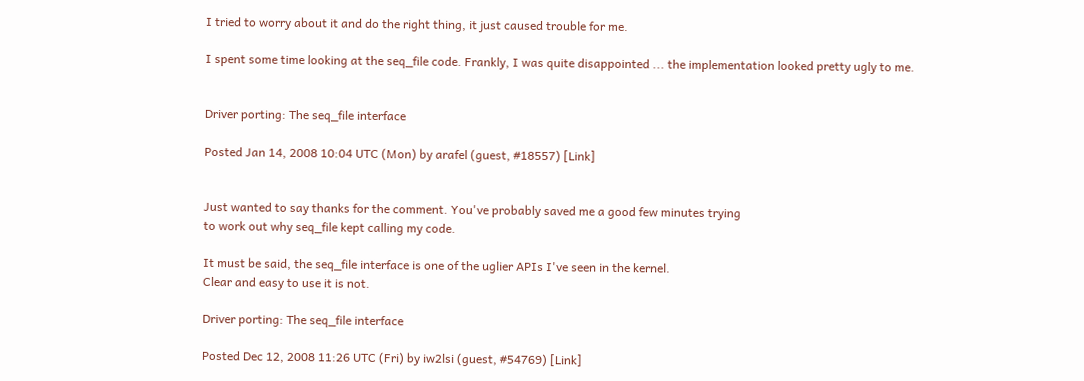I tried to worry about it and do the right thing, it just caused trouble for me.

I spent some time looking at the seq_file code. Frankly, I was quite disappointed ... the implementation looked pretty ugly to me.


Driver porting: The seq_file interface

Posted Jan 14, 2008 10:04 UTC (Mon) by arafel (guest, #18557) [Link]


Just wanted to say thanks for the comment. You've probably saved me a good few minutes trying
to work out why seq_file kept calling my code.

It must be said, the seq_file interface is one of the uglier APIs I've seen in the kernel.
Clear and easy to use it is not.

Driver porting: The seq_file interface

Posted Dec 12, 2008 11:26 UTC (Fri) by iw2lsi (guest, #54769) [Link]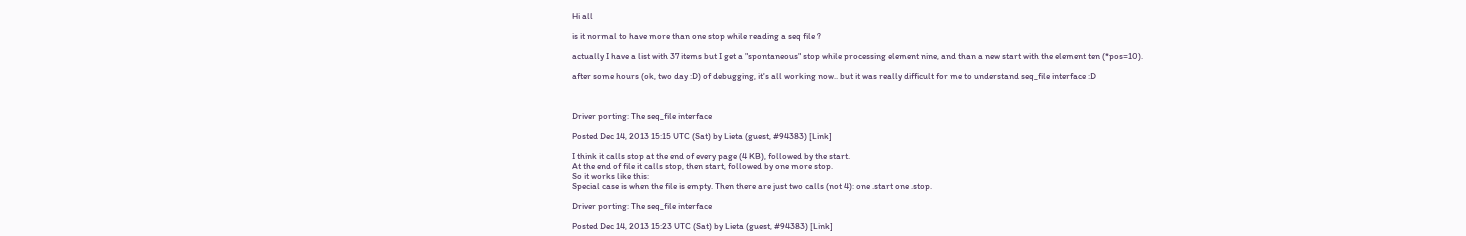Hi all

is it normal to have more than one stop while reading a seq file ?

actually I have a list with 37 items but I get a "spontaneous" stop while processing element nine, and than a new start with the element ten (*pos=10).

after some hours (ok, two day :D) of debugging, it's all working now.. but it was really difficult for me to understand seq_file interface :D



Driver porting: The seq_file interface

Posted Dec 14, 2013 15:15 UTC (Sat) by Lieta (guest, #94383) [Link]

I think it calls stop at the end of every page (4 KB), followed by the start.
At the end of file it calls stop, then start, followed by one more stop.
So it works like this:
Special case is when the file is empty. Then there are just two calls (not 4): one .start one .stop.

Driver porting: The seq_file interface

Posted Dec 14, 2013 15:23 UTC (Sat) by Lieta (guest, #94383) [Link]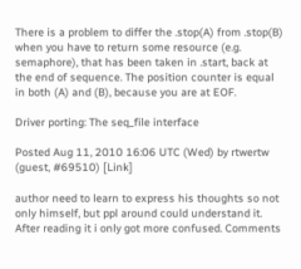There is a problem to differ the .stop(A) from .stop(B) when you have to return some resource (e.g. semaphore), that has been taken in .start, back at the end of sequence. The position counter is equal in both (A) and (B), because you are at EOF.

Driver porting: The seq_file interface

Posted Aug 11, 2010 16:06 UTC (Wed) by rtwertw (guest, #69510) [Link]

author need to learn to express his thoughts so not only himself, but ppl around could understand it. After reading it i only got more confused. Comments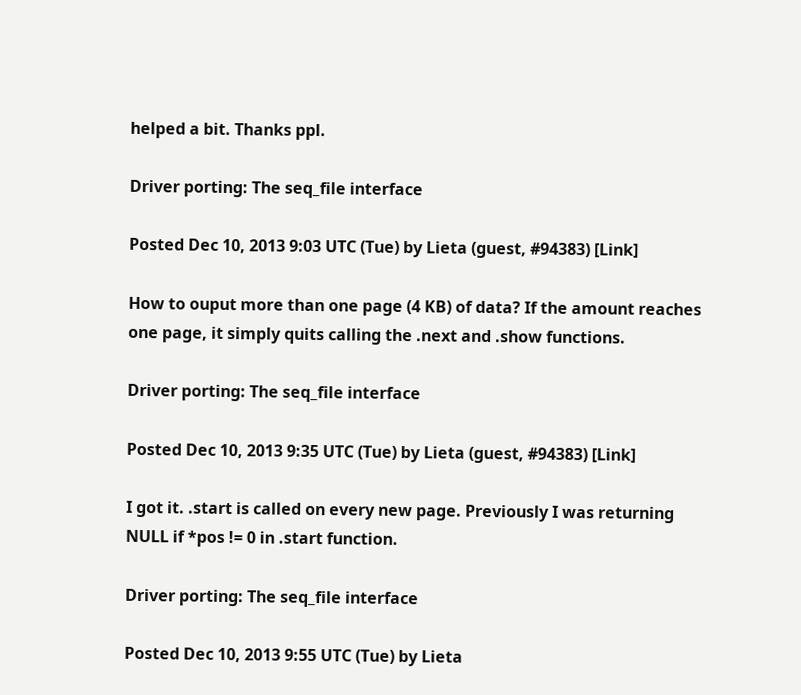helped a bit. Thanks ppl.

Driver porting: The seq_file interface

Posted Dec 10, 2013 9:03 UTC (Tue) by Lieta (guest, #94383) [Link]

How to ouput more than one page (4 KB) of data? If the amount reaches one page, it simply quits calling the .next and .show functions.

Driver porting: The seq_file interface

Posted Dec 10, 2013 9:35 UTC (Tue) by Lieta (guest, #94383) [Link]

I got it. .start is called on every new page. Previously I was returning NULL if *pos != 0 in .start function.

Driver porting: The seq_file interface

Posted Dec 10, 2013 9:55 UTC (Tue) by Lieta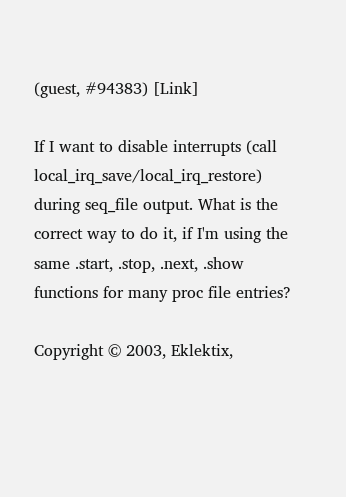(guest, #94383) [Link]

If I want to disable interrupts (call local_irq_save/local_irq_restore) during seq_file output. What is the correct way to do it, if I'm using the same .start, .stop, .next, .show functions for many proc file entries?

Copyright © 2003, Eklektix,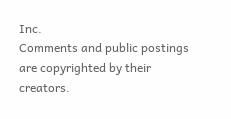Inc.
Comments and public postings are copyrighted by their creators.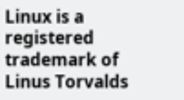Linux is a registered trademark of Linus Torvalds